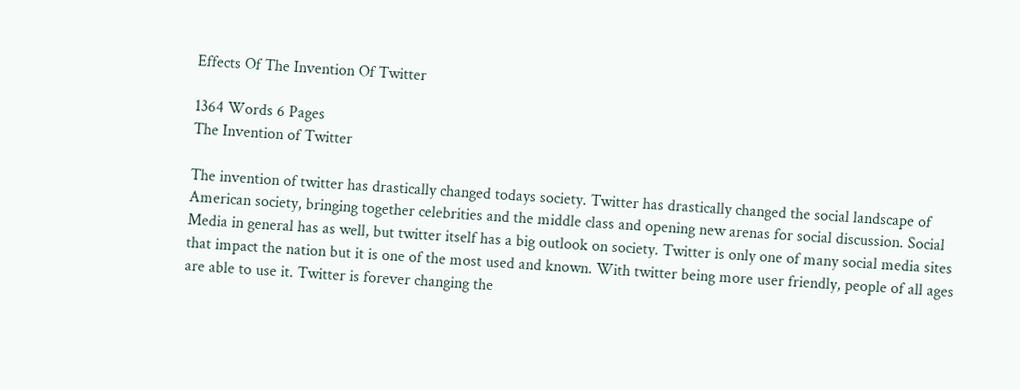Effects Of The Invention Of Twitter

1364 Words 6 Pages
The Invention of Twitter

The invention of twitter has drastically changed todays society. Twitter has drastically changed the social landscape of American society, bringing together celebrities and the middle class and opening new arenas for social discussion. Social Media in general has as well, but twitter itself has a big outlook on society. Twitter is only one of many social media sites that impact the nation but it is one of the most used and known. With twitter being more user friendly, people of all ages are able to use it. Twitter is forever changing the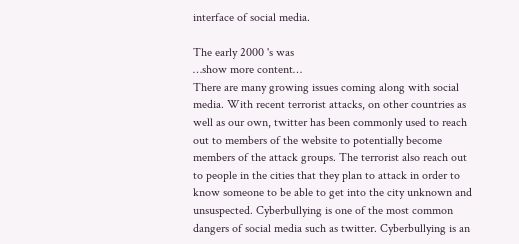interface of social media.

The early 2000 's was
…show more content…
There are many growing issues coming along with social media. With recent terrorist attacks, on other countries as well as our own, twitter has been commonly used to reach out to members of the website to potentially become members of the attack groups. The terrorist also reach out to people in the cities that they plan to attack in order to know someone to be able to get into the city unknown and unsuspected. Cyberbullying is one of the most common dangers of social media such as twitter. Cyberbullying is an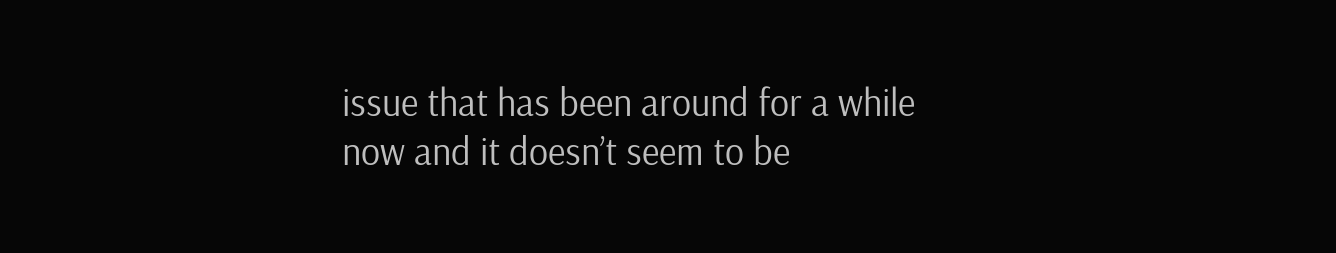issue that has been around for a while now and it doesn’t seem to be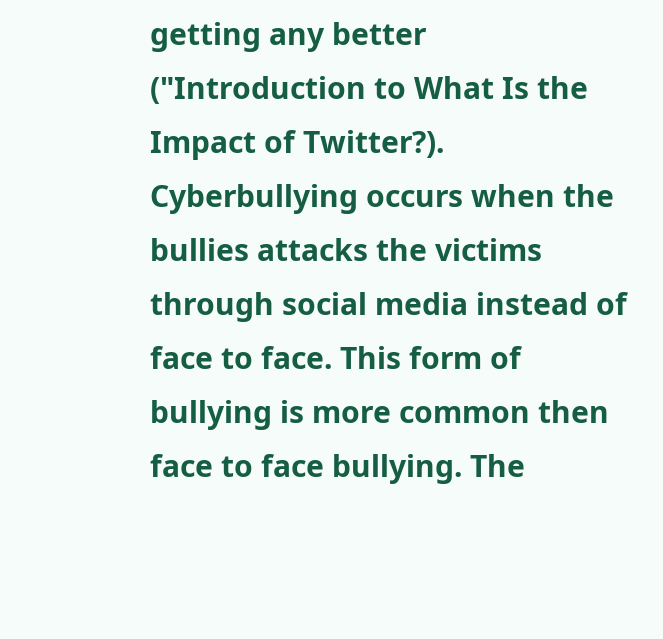getting any better ("Introduction to What Is the Impact of Twitter?). Cyberbullying occurs when the bullies attacks the victims through social media instead of face to face. This form of bullying is more common then face to face bullying. The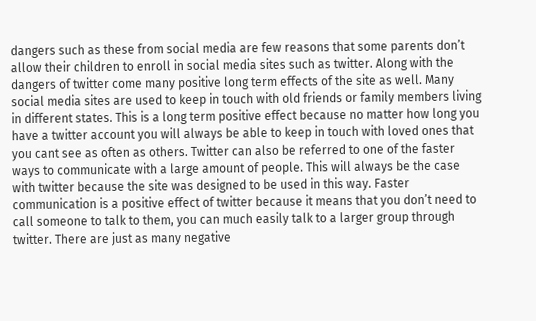dangers such as these from social media are few reasons that some parents don’t allow their children to enroll in social media sites such as twitter. Along with the dangers of twitter come many positive long term effects of the site as well. Many social media sites are used to keep in touch with old friends or family members living in different states. This is a long term positive effect because no matter how long you have a twitter account you will always be able to keep in touch with loved ones that you cant see as often as others. Twitter can also be referred to one of the faster ways to communicate with a large amount of people. This will always be the case with twitter because the site was designed to be used in this way. Faster communication is a positive effect of twitter because it means that you don’t need to call someone to talk to them, you can much easily talk to a larger group through twitter. There are just as many negative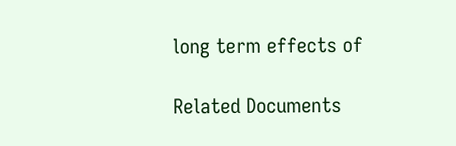long term effects of

Related Documents